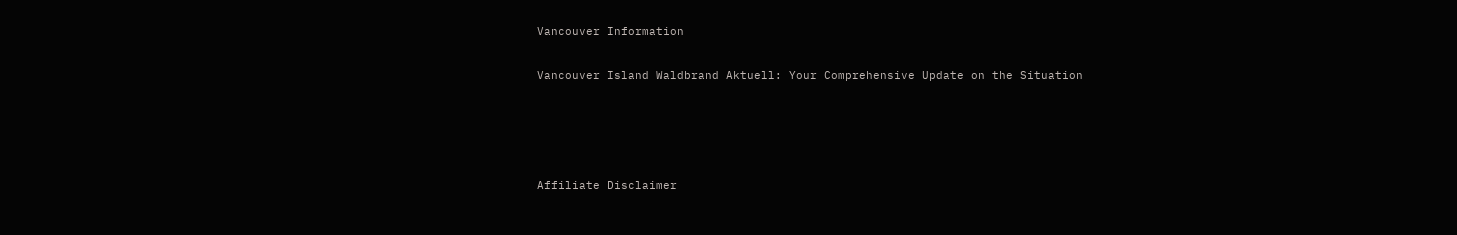Vancouver Information

Vancouver Island Waldbrand Aktuell: Your Comprehensive Update on the Situation




Affiliate Disclaimer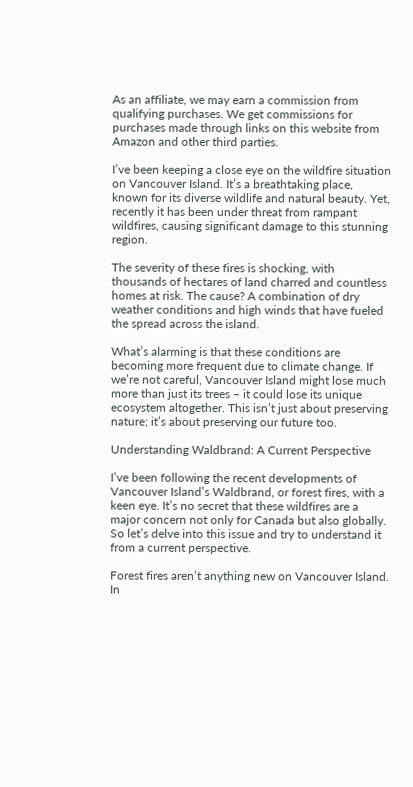As an affiliate, we may earn a commission from qualifying purchases. We get commissions for purchases made through links on this website from Amazon and other third parties.

I’ve been keeping a close eye on the wildfire situation on Vancouver Island. It’s a breathtaking place, known for its diverse wildlife and natural beauty. Yet, recently it has been under threat from rampant wildfires, causing significant damage to this stunning region.

The severity of these fires is shocking, with thousands of hectares of land charred and countless homes at risk. The cause? A combination of dry weather conditions and high winds that have fueled the spread across the island.

What’s alarming is that these conditions are becoming more frequent due to climate change. If we’re not careful, Vancouver Island might lose much more than just its trees – it could lose its unique ecosystem altogether. This isn’t just about preserving nature; it’s about preserving our future too.

Understanding Waldbrand: A Current Perspective

I’ve been following the recent developments of Vancouver Island’s Waldbrand, or forest fires, with a keen eye. It’s no secret that these wildfires are a major concern not only for Canada but also globally. So let’s delve into this issue and try to understand it from a current perspective.

Forest fires aren’t anything new on Vancouver Island. In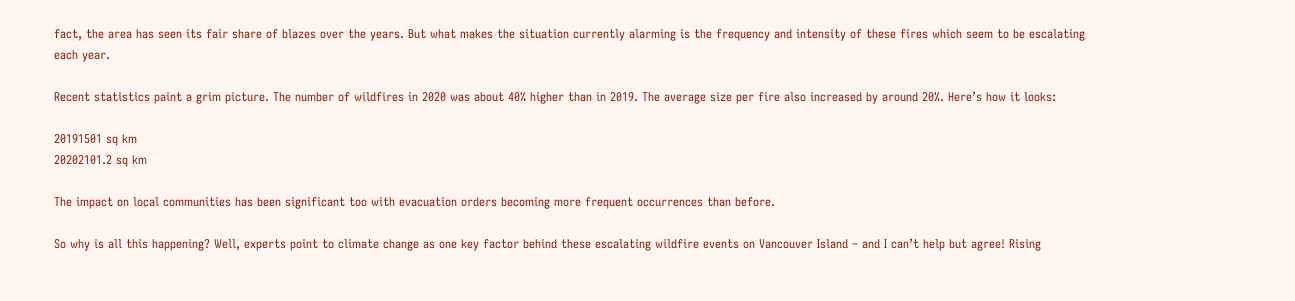fact, the area has seen its fair share of blazes over the years. But what makes the situation currently alarming is the frequency and intensity of these fires which seem to be escalating each year.

Recent statistics paint a grim picture. The number of wildfires in 2020 was about 40% higher than in 2019. The average size per fire also increased by around 20%. Here’s how it looks:

20191501 sq km
20202101.2 sq km

The impact on local communities has been significant too with evacuation orders becoming more frequent occurrences than before.

So why is all this happening? Well, experts point to climate change as one key factor behind these escalating wildfire events on Vancouver Island – and I can’t help but agree! Rising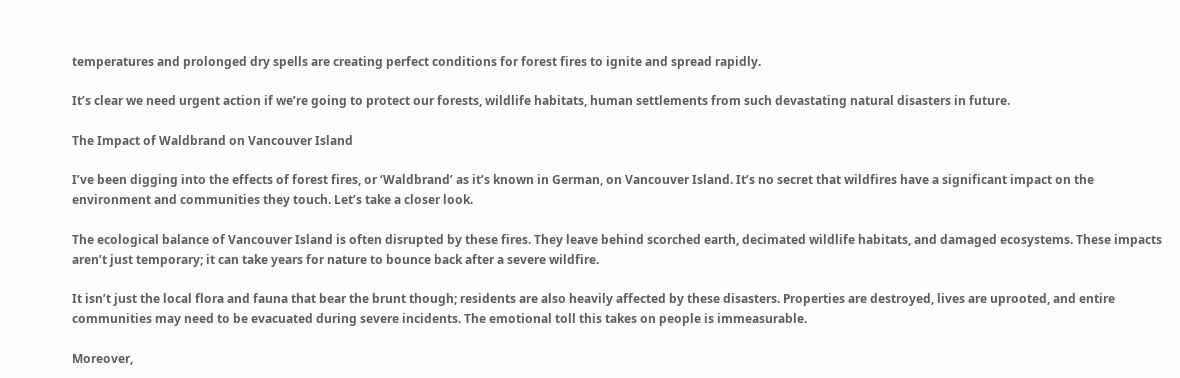temperatures and prolonged dry spells are creating perfect conditions for forest fires to ignite and spread rapidly.

It’s clear we need urgent action if we’re going to protect our forests, wildlife habitats, human settlements from such devastating natural disasters in future.

The Impact of Waldbrand on Vancouver Island

I’ve been digging into the effects of forest fires, or ‘Waldbrand’ as it’s known in German, on Vancouver Island. It’s no secret that wildfires have a significant impact on the environment and communities they touch. Let’s take a closer look.

The ecological balance of Vancouver Island is often disrupted by these fires. They leave behind scorched earth, decimated wildlife habitats, and damaged ecosystems. These impacts aren’t just temporary; it can take years for nature to bounce back after a severe wildfire.

It isn’t just the local flora and fauna that bear the brunt though; residents are also heavily affected by these disasters. Properties are destroyed, lives are uprooted, and entire communities may need to be evacuated during severe incidents. The emotional toll this takes on people is immeasurable.

Moreover,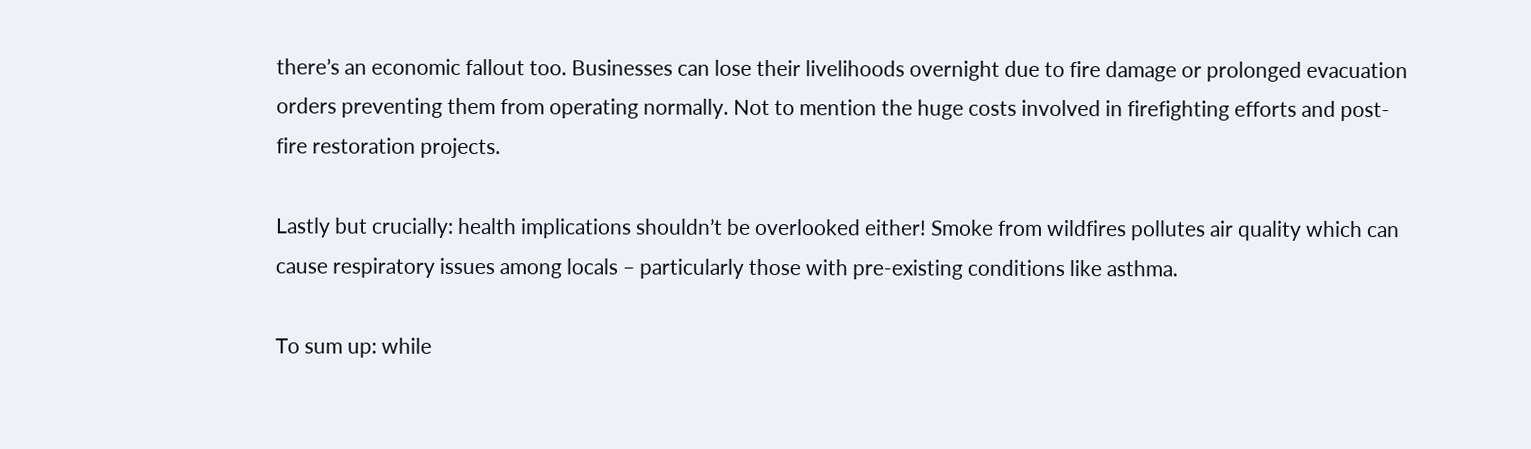there’s an economic fallout too. Businesses can lose their livelihoods overnight due to fire damage or prolonged evacuation orders preventing them from operating normally. Not to mention the huge costs involved in firefighting efforts and post-fire restoration projects.

Lastly but crucially: health implications shouldn’t be overlooked either! Smoke from wildfires pollutes air quality which can cause respiratory issues among locals – particularly those with pre-existing conditions like asthma.

To sum up: while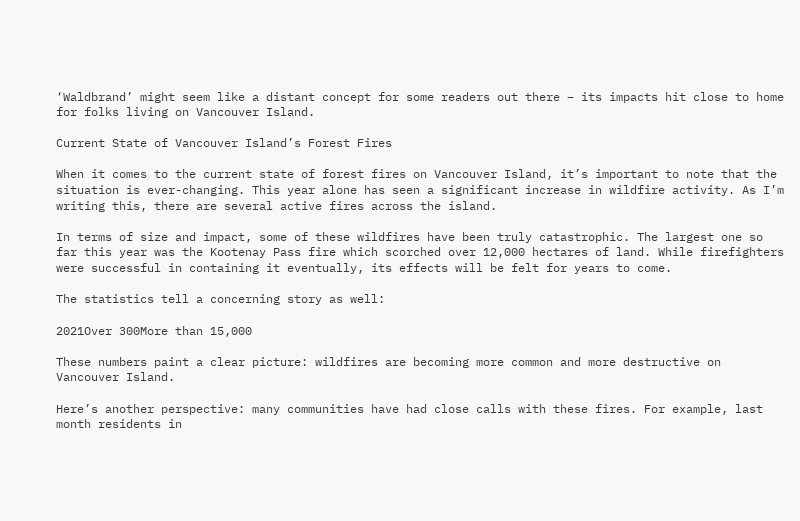‘Waldbrand’ might seem like a distant concept for some readers out there – its impacts hit close to home for folks living on Vancouver Island.

Current State of Vancouver Island’s Forest Fires

When it comes to the current state of forest fires on Vancouver Island, it’s important to note that the situation is ever-changing. This year alone has seen a significant increase in wildfire activity. As I’m writing this, there are several active fires across the island.

In terms of size and impact, some of these wildfires have been truly catastrophic. The largest one so far this year was the Kootenay Pass fire which scorched over 12,000 hectares of land. While firefighters were successful in containing it eventually, its effects will be felt for years to come.

The statistics tell a concerning story as well:

2021Over 300More than 15,000

These numbers paint a clear picture: wildfires are becoming more common and more destructive on Vancouver Island.

Here’s another perspective: many communities have had close calls with these fires. For example, last month residents in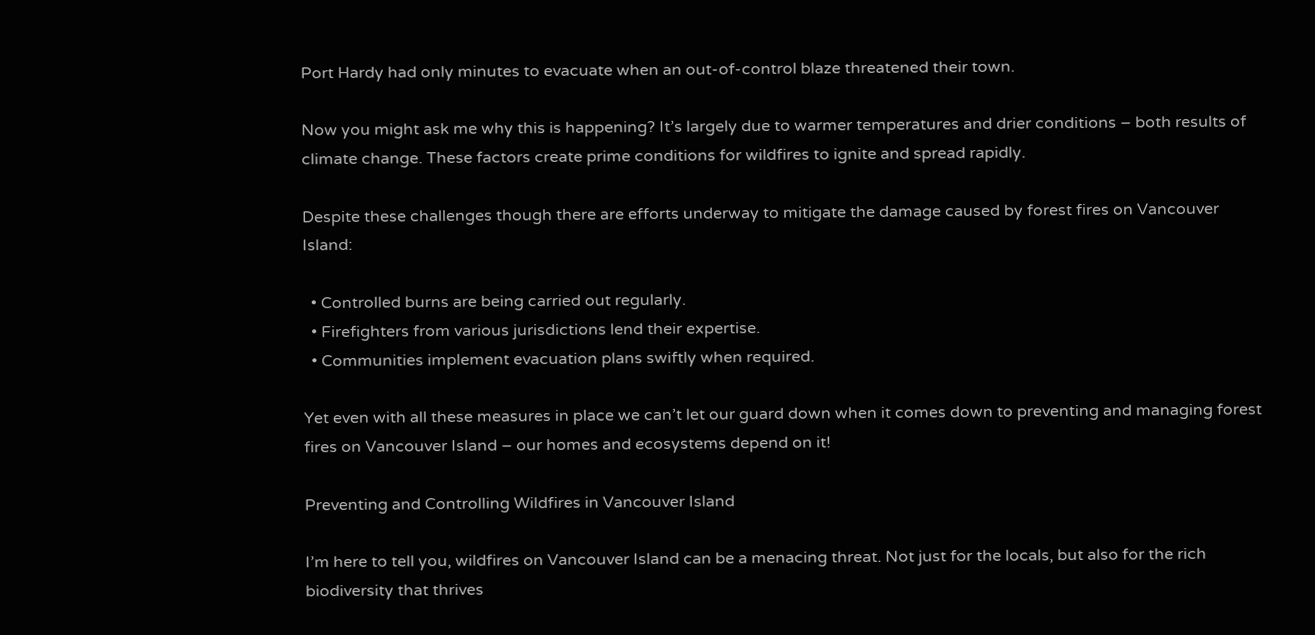Port Hardy had only minutes to evacuate when an out-of-control blaze threatened their town.

Now you might ask me why this is happening? It’s largely due to warmer temperatures and drier conditions – both results of climate change. These factors create prime conditions for wildfires to ignite and spread rapidly.

Despite these challenges though there are efforts underway to mitigate the damage caused by forest fires on Vancouver Island:

  • Controlled burns are being carried out regularly.
  • Firefighters from various jurisdictions lend their expertise.
  • Communities implement evacuation plans swiftly when required.

Yet even with all these measures in place we can’t let our guard down when it comes down to preventing and managing forest fires on Vancouver Island – our homes and ecosystems depend on it!

Preventing and Controlling Wildfires in Vancouver Island

I’m here to tell you, wildfires on Vancouver Island can be a menacing threat. Not just for the locals, but also for the rich biodiversity that thrives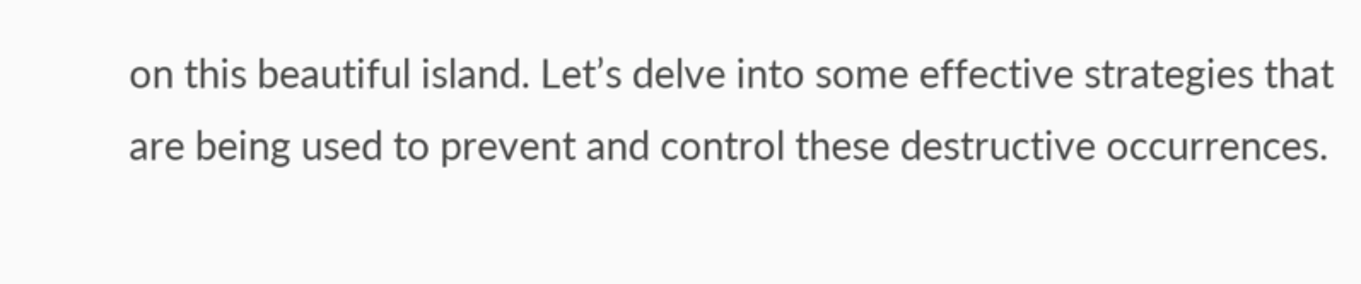on this beautiful island. Let’s delve into some effective strategies that are being used to prevent and control these destructive occurrences.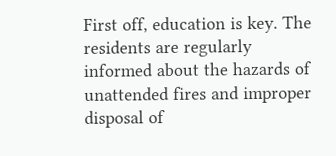First off, education is key. The residents are regularly informed about the hazards of unattended fires and improper disposal of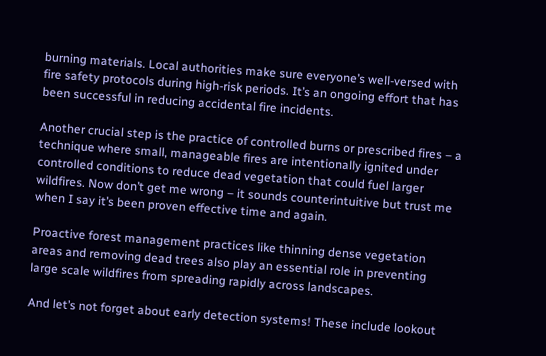burning materials. Local authorities make sure everyone’s well-versed with fire safety protocols during high-risk periods. It’s an ongoing effort that has been successful in reducing accidental fire incidents.

Another crucial step is the practice of controlled burns or prescribed fires – a technique where small, manageable fires are intentionally ignited under controlled conditions to reduce dead vegetation that could fuel larger wildfires. Now don’t get me wrong – it sounds counterintuitive but trust me when I say it’s been proven effective time and again.

Proactive forest management practices like thinning dense vegetation areas and removing dead trees also play an essential role in preventing large scale wildfires from spreading rapidly across landscapes.

And let’s not forget about early detection systems! These include lookout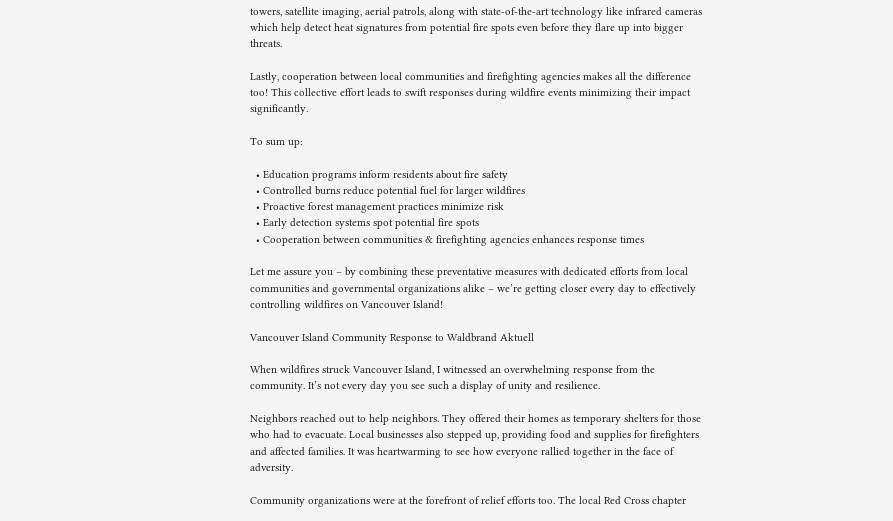towers, satellite imaging, aerial patrols, along with state-of-the-art technology like infrared cameras which help detect heat signatures from potential fire spots even before they flare up into bigger threats.

Lastly, cooperation between local communities and firefighting agencies makes all the difference too! This collective effort leads to swift responses during wildfire events minimizing their impact significantly.

To sum up:

  • Education programs inform residents about fire safety
  • Controlled burns reduce potential fuel for larger wildfires
  • Proactive forest management practices minimize risk
  • Early detection systems spot potential fire spots
  • Cooperation between communities & firefighting agencies enhances response times

Let me assure you – by combining these preventative measures with dedicated efforts from local communities and governmental organizations alike – we’re getting closer every day to effectively controlling wildfires on Vancouver Island!

Vancouver Island Community Response to Waldbrand Aktuell

When wildfires struck Vancouver Island, I witnessed an overwhelming response from the community. It’s not every day you see such a display of unity and resilience.

Neighbors reached out to help neighbors. They offered their homes as temporary shelters for those who had to evacuate. Local businesses also stepped up, providing food and supplies for firefighters and affected families. It was heartwarming to see how everyone rallied together in the face of adversity.

Community organizations were at the forefront of relief efforts too. The local Red Cross chapter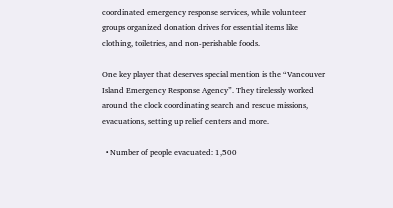coordinated emergency response services, while volunteer groups organized donation drives for essential items like clothing, toiletries, and non-perishable foods.

One key player that deserves special mention is the “Vancouver Island Emergency Response Agency”. They tirelessly worked around the clock coordinating search and rescue missions, evacuations, setting up relief centers and more.

  • Number of people evacuated: 1,500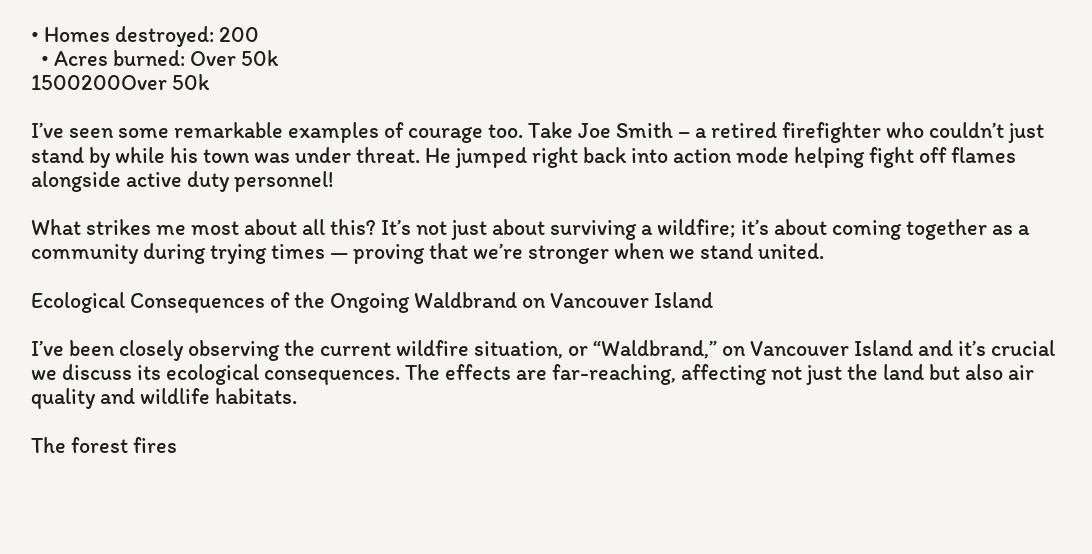• Homes destroyed: 200
  • Acres burned: Over 50k
1500200Over 50k

I’ve seen some remarkable examples of courage too. Take Joe Smith – a retired firefighter who couldn’t just stand by while his town was under threat. He jumped right back into action mode helping fight off flames alongside active duty personnel!

What strikes me most about all this? It’s not just about surviving a wildfire; it’s about coming together as a community during trying times — proving that we’re stronger when we stand united.

Ecological Consequences of the Ongoing Waldbrand on Vancouver Island

I’ve been closely observing the current wildfire situation, or “Waldbrand,” on Vancouver Island and it’s crucial we discuss its ecological consequences. The effects are far-reaching, affecting not just the land but also air quality and wildlife habitats.

The forest fires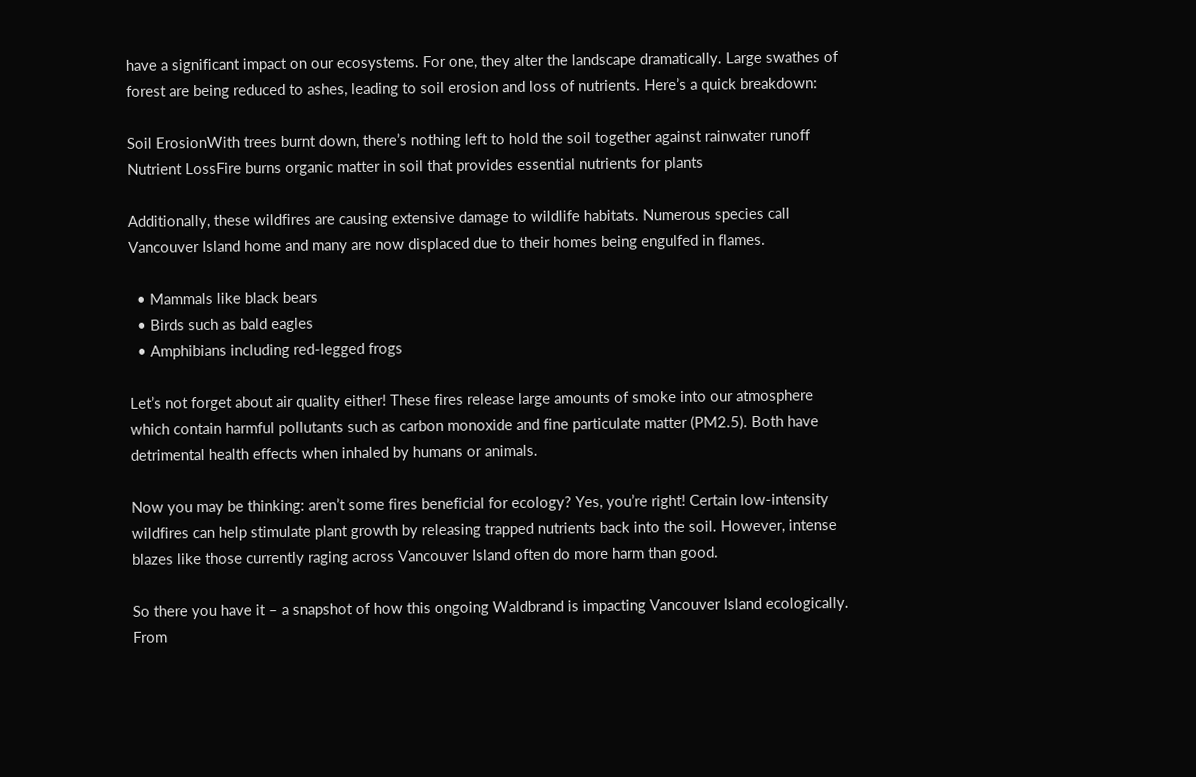have a significant impact on our ecosystems. For one, they alter the landscape dramatically. Large swathes of forest are being reduced to ashes, leading to soil erosion and loss of nutrients. Here’s a quick breakdown:

Soil ErosionWith trees burnt down, there’s nothing left to hold the soil together against rainwater runoff
Nutrient LossFire burns organic matter in soil that provides essential nutrients for plants

Additionally, these wildfires are causing extensive damage to wildlife habitats. Numerous species call Vancouver Island home and many are now displaced due to their homes being engulfed in flames.

  • Mammals like black bears
  • Birds such as bald eagles
  • Amphibians including red-legged frogs

Let’s not forget about air quality either! These fires release large amounts of smoke into our atmosphere which contain harmful pollutants such as carbon monoxide and fine particulate matter (PM2.5). Both have detrimental health effects when inhaled by humans or animals.

Now you may be thinking: aren’t some fires beneficial for ecology? Yes, you’re right! Certain low-intensity wildfires can help stimulate plant growth by releasing trapped nutrients back into the soil. However, intense blazes like those currently raging across Vancouver Island often do more harm than good.

So there you have it – a snapshot of how this ongoing Waldbrand is impacting Vancouver Island ecologically. From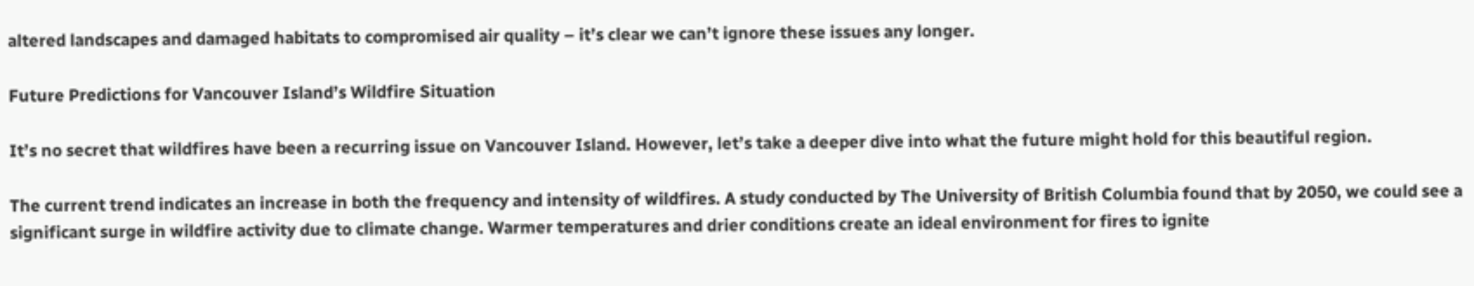altered landscapes and damaged habitats to compromised air quality – it’s clear we can’t ignore these issues any longer.

Future Predictions for Vancouver Island’s Wildfire Situation

It’s no secret that wildfires have been a recurring issue on Vancouver Island. However, let’s take a deeper dive into what the future might hold for this beautiful region.

The current trend indicates an increase in both the frequency and intensity of wildfires. A study conducted by The University of British Columbia found that by 2050, we could see a significant surge in wildfire activity due to climate change. Warmer temperatures and drier conditions create an ideal environment for fires to ignite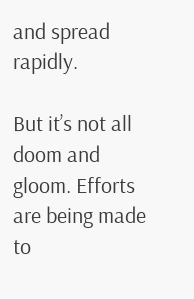and spread rapidly.

But it’s not all doom and gloom. Efforts are being made to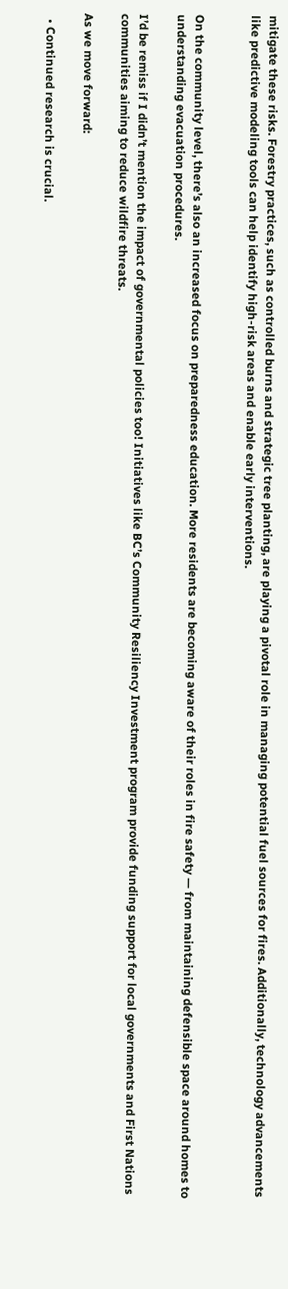mitigate these risks. Forestry practices, such as controlled burns and strategic tree planting, are playing a pivotal role in managing potential fuel sources for fires. Additionally, technology advancements like predictive modeling tools can help identify high-risk areas and enable early interventions.


On the community level, there’s also an increased focus on preparedness education. More residents are becoming aware of their roles in fire safety — from maintaining defensible space around homes to understanding evacuation procedures.

I’d be remiss if I didn’t mention the impact of governmental policies too! Initiatives like BC’s Community Resiliency Investment program provide funding support for local governments and First Nations communities aiming to reduce wildfire threats.

As we move forward:

  • Continued research is crucial.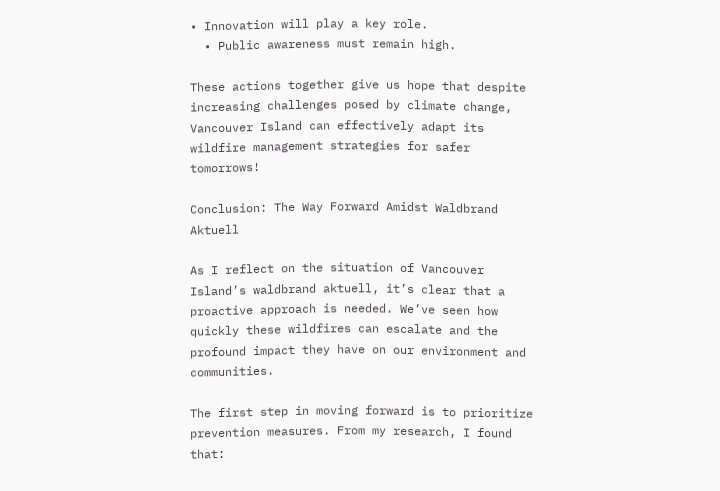• Innovation will play a key role.
  • Public awareness must remain high.

These actions together give us hope that despite increasing challenges posed by climate change, Vancouver Island can effectively adapt its wildfire management strategies for safer tomorrows!

Conclusion: The Way Forward Amidst Waldbrand Aktuell

As I reflect on the situation of Vancouver Island’s waldbrand aktuell, it’s clear that a proactive approach is needed. We’ve seen how quickly these wildfires can escalate and the profound impact they have on our environment and communities.

The first step in moving forward is to prioritize prevention measures. From my research, I found that: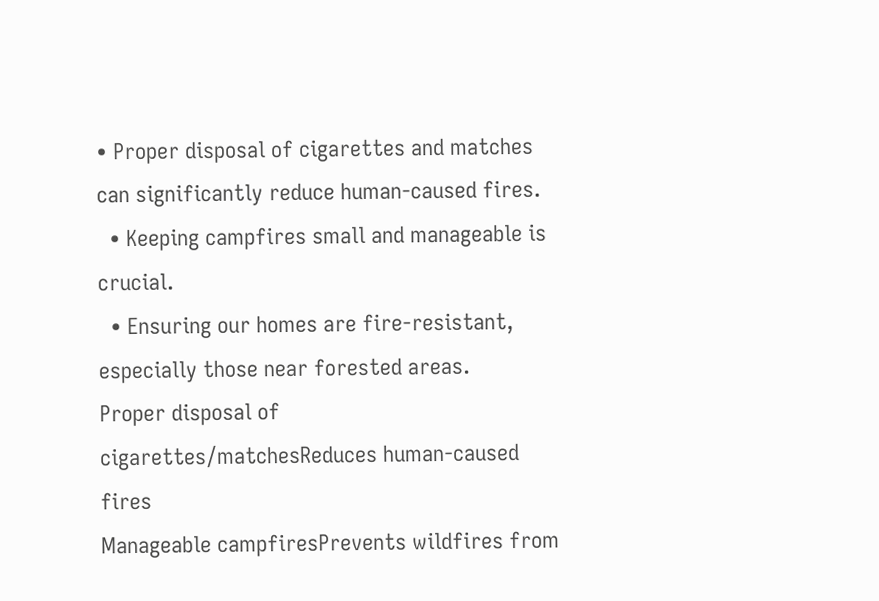• Proper disposal of cigarettes and matches can significantly reduce human-caused fires.
  • Keeping campfires small and manageable is crucial.
  • Ensuring our homes are fire-resistant, especially those near forested areas.
Proper disposal of cigarettes/matchesReduces human-caused fires
Manageable campfiresPrevents wildfires from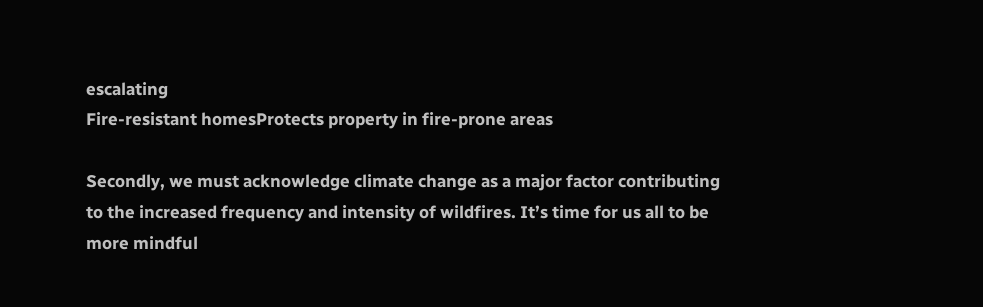escalating
Fire-resistant homesProtects property in fire-prone areas

Secondly, we must acknowledge climate change as a major factor contributing to the increased frequency and intensity of wildfires. It’s time for us all to be more mindful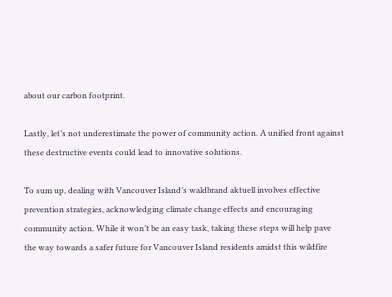about our carbon footprint.

Lastly, let’s not underestimate the power of community action. A unified front against these destructive events could lead to innovative solutions.

To sum up, dealing with Vancouver Island’s waldbrand aktuell involves effective prevention strategies, acknowledging climate change effects and encouraging community action. While it won’t be an easy task, taking these steps will help pave the way towards a safer future for Vancouver Island residents amidst this wildfire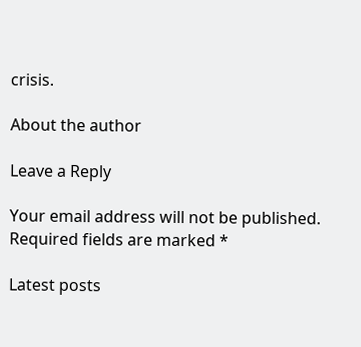crisis.

About the author

Leave a Reply

Your email address will not be published. Required fields are marked *

Latest posts